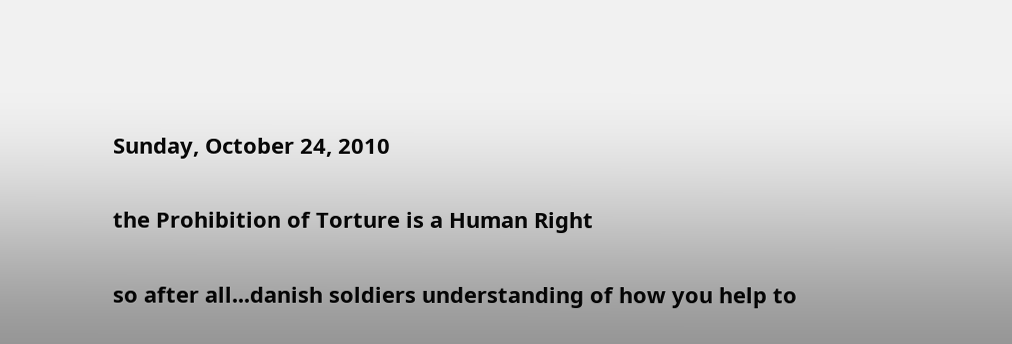Sunday, October 24, 2010

the Prohibition of Torture is a Human Right

so after all...danish soldiers understanding of how you help to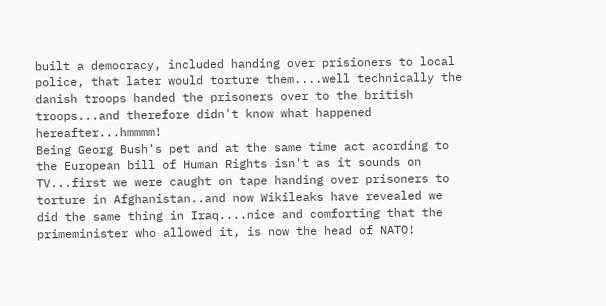built a democracy, included handing over prisioners to local police, that later would torture them....well technically the danish troops handed the prisoners over to the british troops...and therefore didn't know what happened hereafter...hmmmm!
Being Georg Bush's pet and at the same time act acording to the European bill of Human Rights isn't as it sounds on TV...first we were caught on tape handing over prisoners to torture in Afghanistan..and now Wikileaks have revealed we did the same thing in Iraq....nice and comforting that the primeminister who allowed it, is now the head of NATO!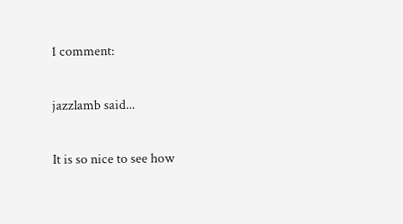1 comment:

jazzlamb said...

It is so nice to see how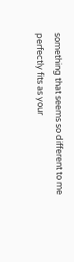something that seems so different to me perfectly fits as your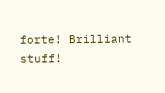forte! Brilliant stuff!